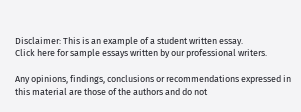Disclaimer: This is an example of a student written essay.
Click here for sample essays written by our professional writers.

Any opinions, findings, conclusions or recommendations expressed in this material are those of the authors and do not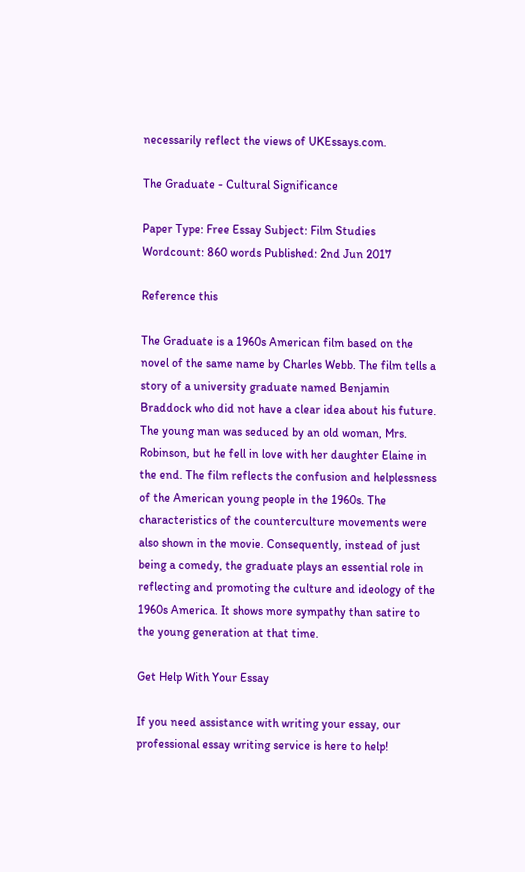necessarily reflect the views of UKEssays.com.

The Graduate - Cultural Significance

Paper Type: Free Essay Subject: Film Studies
Wordcount: 860 words Published: 2nd Jun 2017

Reference this

The Graduate is a 1960s American film based on the novel of the same name by Charles Webb. The film tells a story of a university graduate named Benjamin Braddock who did not have a clear idea about his future. The young man was seduced by an old woman, Mrs. Robinson, but he fell in love with her daughter Elaine in the end. The film reflects the confusion and helplessness of the American young people in the 1960s. The characteristics of the counterculture movements were also shown in the movie. Consequently, instead of just being a comedy, the graduate plays an essential role in reflecting and promoting the culture and ideology of the 1960s America. It shows more sympathy than satire to the young generation at that time.

Get Help With Your Essay

If you need assistance with writing your essay, our professional essay writing service is here to help!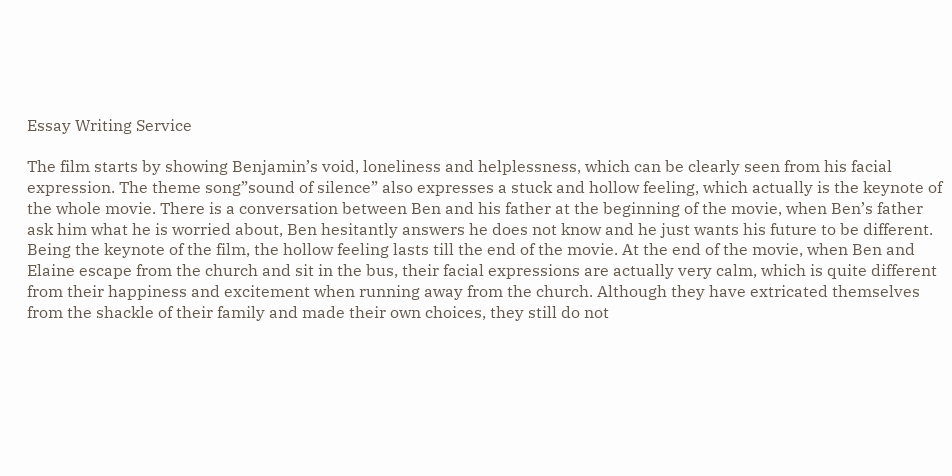Essay Writing Service

The film starts by showing Benjamin’s void, loneliness and helplessness, which can be clearly seen from his facial expression. The theme song”sound of silence” also expresses a stuck and hollow feeling, which actually is the keynote of the whole movie. There is a conversation between Ben and his father at the beginning of the movie, when Ben’s father ask him what he is worried about, Ben hesitantly answers he does not know and he just wants his future to be different. Being the keynote of the film, the hollow feeling lasts till the end of the movie. At the end of the movie, when Ben and Elaine escape from the church and sit in the bus, their facial expressions are actually very calm, which is quite different from their happiness and excitement when running away from the church. Although they have extricated themselves from the shackle of their family and made their own choices, they still do not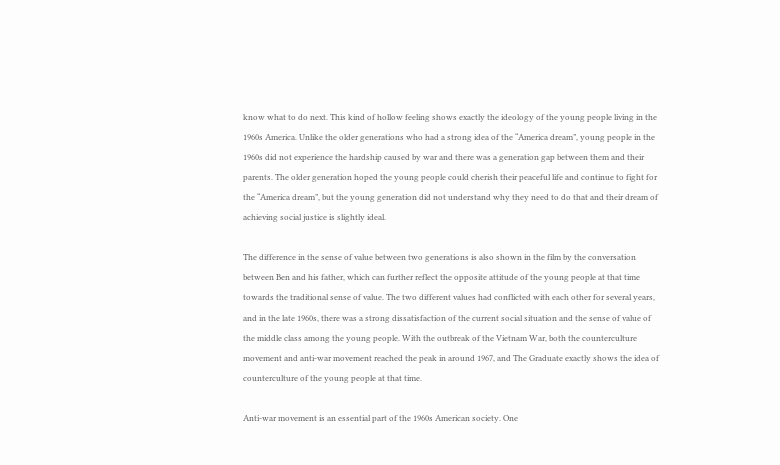know what to do next. This kind of hollow feeling shows exactly the ideology of the young people living in the 1960s America. Unlike the older generations who had a strong idea of the “America dream”, young people in the 1960s did not experience the hardship caused by war and there was a generation gap between them and their parents. The older generation hoped the young people could cherish their peaceful life and continue to fight for the “America dream”, but the young generation did not understand why they need to do that and their dream of achieving social justice is slightly ideal.

The difference in the sense of value between two generations is also shown in the film by the conversation between Ben and his father, which can further reflect the opposite attitude of the young people at that time towards the traditional sense of value. The two different values had conflicted with each other for several years, and in the late 1960s, there was a strong dissatisfaction of the current social situation and the sense of value of the middle class among the young people. With the outbreak of the Vietnam War, both the counterculture movement and anti-war movement reached the peak in around 1967, and The Graduate exactly shows the idea of counterculture of the young people at that time.

Anti-war movement is an essential part of the 1960s American society. One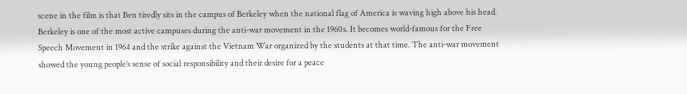scene in the film is that Ben tiredly sits in the campus of Berkeley when the national flag of America is waving high above his head. Berkeley is one of the most active campuses during the anti-war movement in the 1960s. It becomes world-famous for the Free Speech Movement in 1964 and the strike against the Vietnam War organized by the students at that time. The anti-war movement showed the young people’s sense of social responsibility and their desire for a peace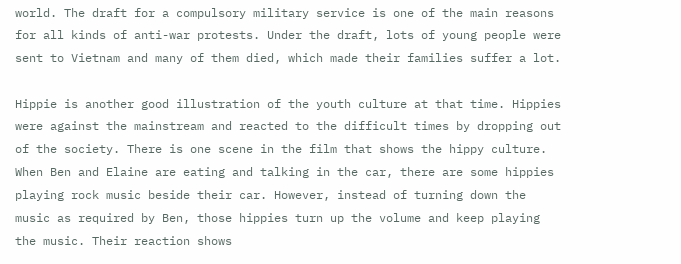world. The draft for a compulsory military service is one of the main reasons for all kinds of anti-war protests. Under the draft, lots of young people were sent to Vietnam and many of them died, which made their families suffer a lot.

Hippie is another good illustration of the youth culture at that time. Hippies were against the mainstream and reacted to the difficult times by dropping out of the society. There is one scene in the film that shows the hippy culture. When Ben and Elaine are eating and talking in the car, there are some hippies playing rock music beside their car. However, instead of turning down the music as required by Ben, those hippies turn up the volume and keep playing the music. Their reaction shows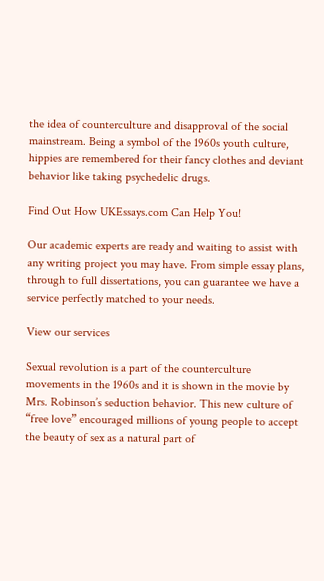the idea of counterculture and disapproval of the social mainstream. Being a symbol of the 1960s youth culture, hippies are remembered for their fancy clothes and deviant behavior like taking psychedelic drugs.

Find Out How UKEssays.com Can Help You!

Our academic experts are ready and waiting to assist with any writing project you may have. From simple essay plans, through to full dissertations, you can guarantee we have a service perfectly matched to your needs.

View our services

Sexual revolution is a part of the counterculture movements in the 1960s and it is shown in the movie by Mrs. Robinson’s seduction behavior. This new culture of “free love” encouraged millions of young people to accept the beauty of sex as a natural part of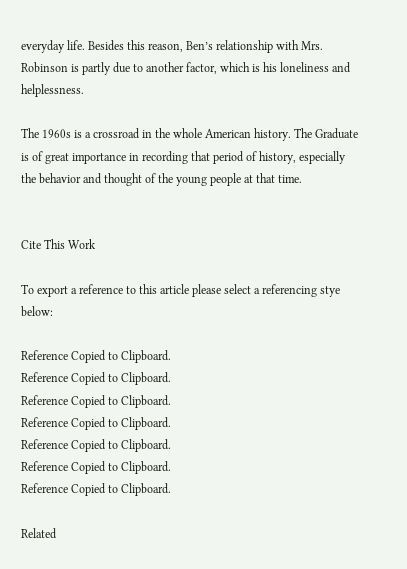everyday life. Besides this reason, Ben’s relationship with Mrs. Robinson is partly due to another factor, which is his loneliness and helplessness.

The 1960s is a crossroad in the whole American history. The Graduate is of great importance in recording that period of history, especially the behavior and thought of the young people at that time.


Cite This Work

To export a reference to this article please select a referencing stye below:

Reference Copied to Clipboard.
Reference Copied to Clipboard.
Reference Copied to Clipboard.
Reference Copied to Clipboard.
Reference Copied to Clipboard.
Reference Copied to Clipboard.
Reference Copied to Clipboard.

Related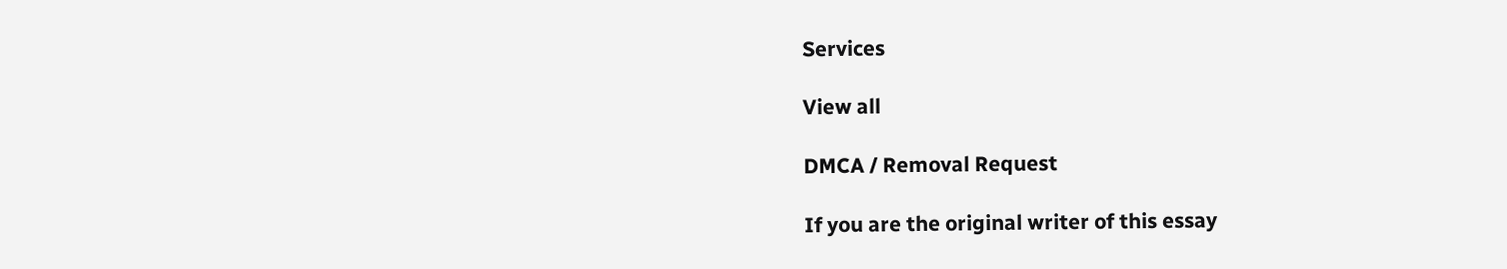Services

View all

DMCA / Removal Request

If you are the original writer of this essay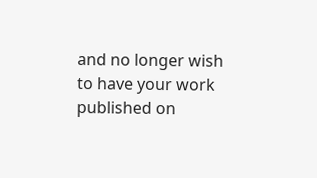and no longer wish to have your work published on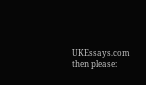UKEssays.com then please: